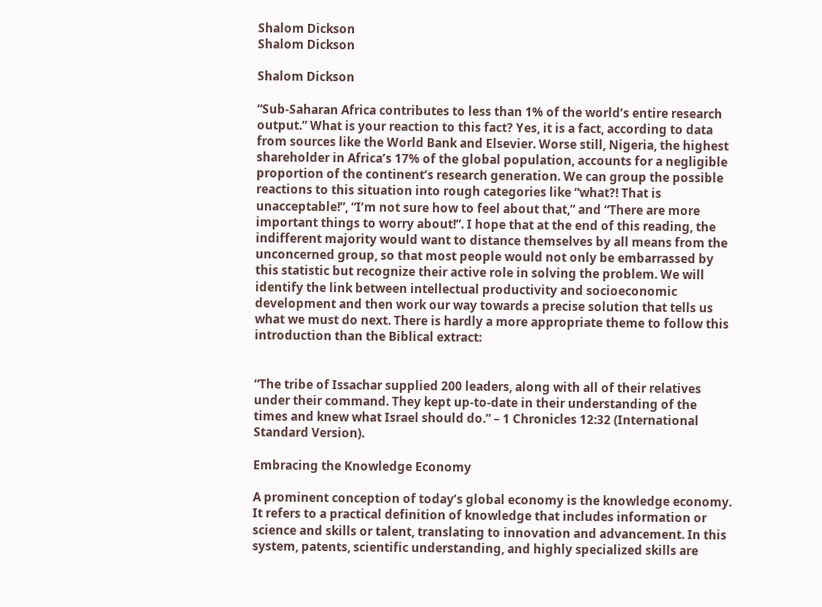Shalom Dickson
Shalom Dickson

Shalom Dickson

“Sub-Saharan Africa contributes to less than 1% of the world’s entire research output.” What is your reaction to this fact? Yes, it is a fact, according to data from sources like the World Bank and Elsevier. Worse still, Nigeria, the highest shareholder in Africa’s 17% of the global population, accounts for a negligible proportion of the continent’s research generation. We can group the possible reactions to this situation into rough categories like “what?! That is unacceptable!”, “I’m not sure how to feel about that,” and “There are more important things to worry about!”. I hope that at the end of this reading, the indifferent majority would want to distance themselves by all means from the unconcerned group, so that most people would not only be embarrassed by this statistic but recognize their active role in solving the problem. We will identify the link between intellectual productivity and socioeconomic development and then work our way towards a precise solution that tells us what we must do next. There is hardly a more appropriate theme to follow this introduction than the Biblical extract:


“The tribe of Issachar supplied 200 leaders, along with all of their relatives under their command. They kept up-to-date in their understanding of the times and knew what Israel should do.” – 1 Chronicles 12:32 (International Standard Version).

Embracing the Knowledge Economy

A prominent conception of today’s global economy is the knowledge economy. It refers to a practical definition of knowledge that includes information or science and skills or talent, translating to innovation and advancement. In this system, patents, scientific understanding, and highly specialized skills are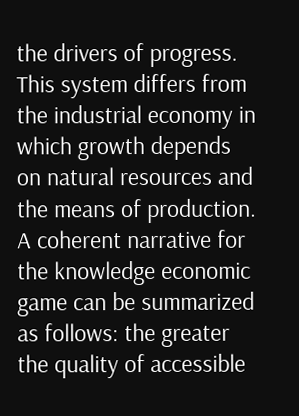the drivers of progress. This system differs from the industrial economy in which growth depends on natural resources and the means of production. A coherent narrative for the knowledge economic game can be summarized as follows: the greater the quality of accessible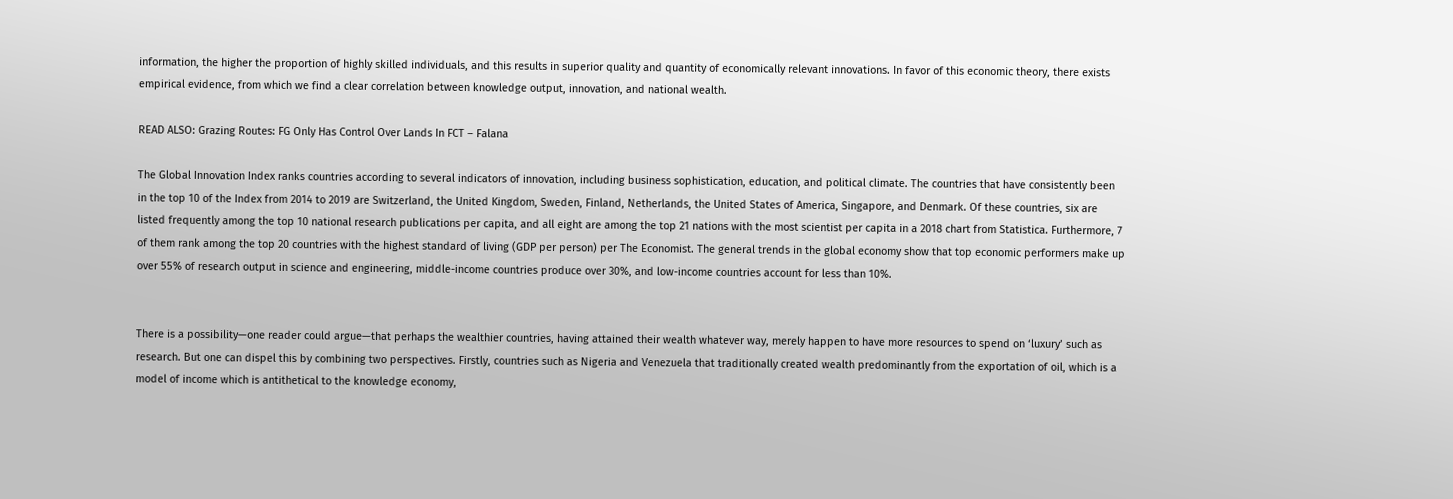information, the higher the proportion of highly skilled individuals, and this results in superior quality and quantity of economically relevant innovations. In favor of this economic theory, there exists empirical evidence, from which we find a clear correlation between knowledge output, innovation, and national wealth.

READ ALSO: Grazing Routes: FG Only Has Control Over Lands In FCT – Falana

The Global Innovation Index ranks countries according to several indicators of innovation, including business sophistication, education, and political climate. The countries that have consistently been in the top 10 of the Index from 2014 to 2019 are Switzerland, the United Kingdom, Sweden, Finland, Netherlands, the United States of America, Singapore, and Denmark. Of these countries, six are listed frequently among the top 10 national research publications per capita, and all eight are among the top 21 nations with the most scientist per capita in a 2018 chart from Statistica. Furthermore, 7 of them rank among the top 20 countries with the highest standard of living (GDP per person) per The Economist. The general trends in the global economy show that top economic performers make up over 55% of research output in science and engineering, middle-income countries produce over 30%, and low-income countries account for less than 10%.


There is a possibility—one reader could argue—that perhaps the wealthier countries, having attained their wealth whatever way, merely happen to have more resources to spend on ‘luxury’ such as research. But one can dispel this by combining two perspectives. Firstly, countries such as Nigeria and Venezuela that traditionally created wealth predominantly from the exportation of oil, which is a model of income which is antithetical to the knowledge economy,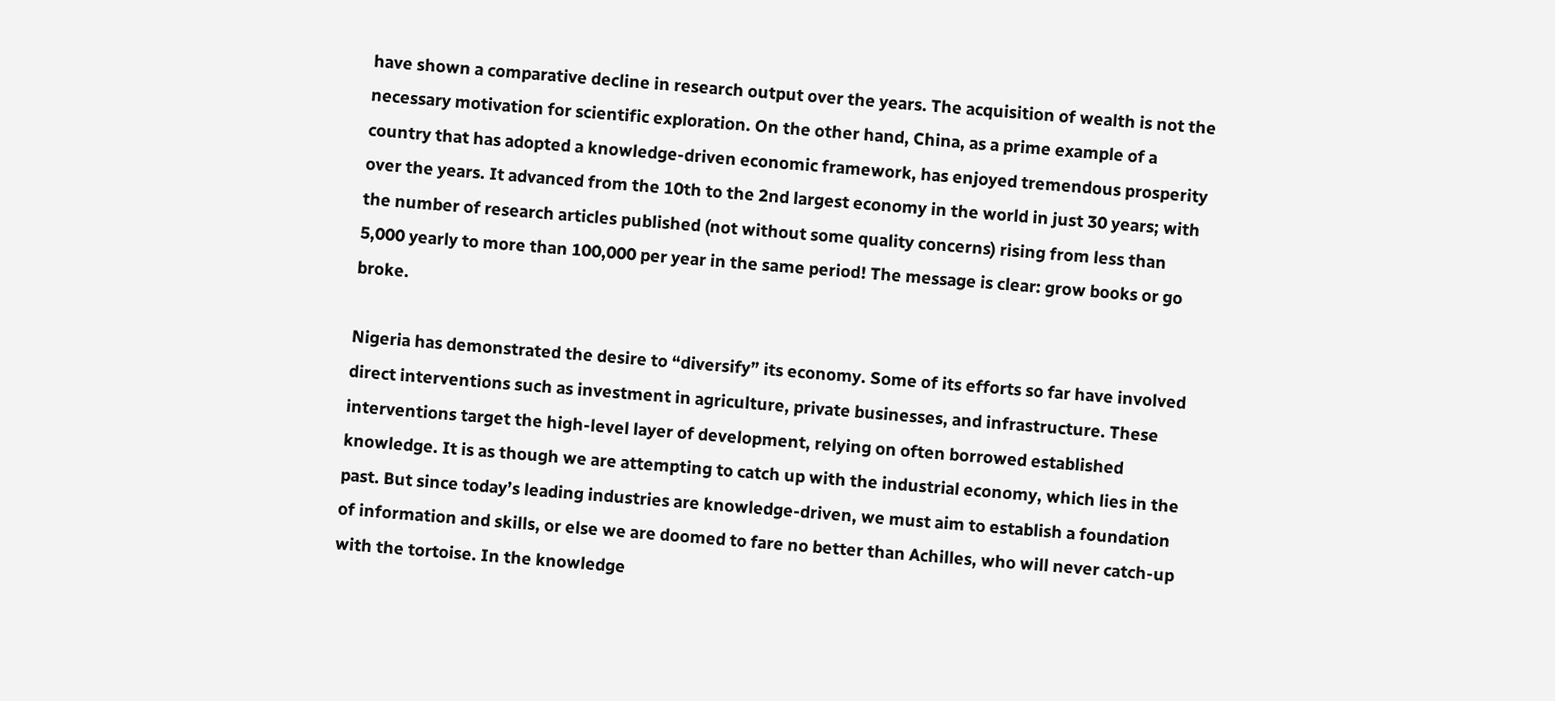have shown a comparative decline in research output over the years. The acquisition of wealth is not the necessary motivation for scientific exploration. On the other hand, China, as a prime example of a country that has adopted a knowledge-driven economic framework, has enjoyed tremendous prosperity over the years. It advanced from the 10th to the 2nd largest economy in the world in just 30 years; with the number of research articles published (not without some quality concerns) rising from less than 5,000 yearly to more than 100,000 per year in the same period! The message is clear: grow books or go broke.

Nigeria has demonstrated the desire to “diversify” its economy. Some of its efforts so far have involved direct interventions such as investment in agriculture, private businesses, and infrastructure. These interventions target the high-level layer of development, relying on often borrowed established knowledge. It is as though we are attempting to catch up with the industrial economy, which lies in the past. But since today’s leading industries are knowledge-driven, we must aim to establish a foundation of information and skills, or else we are doomed to fare no better than Achilles, who will never catch-up with the tortoise. In the knowledge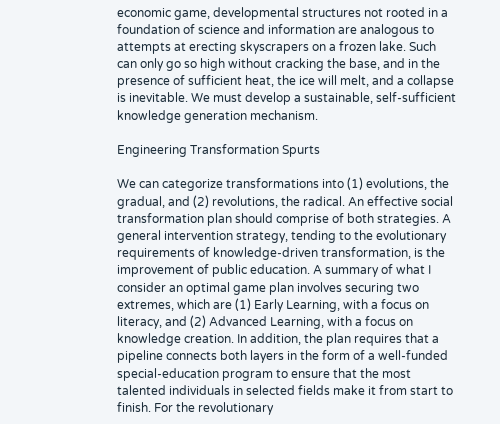economic game, developmental structures not rooted in a foundation of science and information are analogous to attempts at erecting skyscrapers on a frozen lake. Such can only go so high without cracking the base, and in the presence of sufficient heat, the ice will melt, and a collapse is inevitable. We must develop a sustainable, self-sufficient knowledge generation mechanism.

Engineering Transformation Spurts

We can categorize transformations into (1) evolutions, the gradual, and (2) revolutions, the radical. An effective social transformation plan should comprise of both strategies. A general intervention strategy, tending to the evolutionary requirements of knowledge-driven transformation, is the improvement of public education. A summary of what I consider an optimal game plan involves securing two extremes, which are (1) Early Learning, with a focus on literacy, and (2) Advanced Learning, with a focus on knowledge creation. In addition, the plan requires that a pipeline connects both layers in the form of a well-funded special-education program to ensure that the most talented individuals in selected fields make it from start to finish. For the revolutionary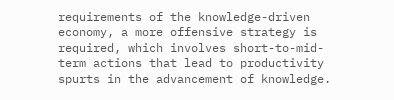requirements of the knowledge-driven economy, a more offensive strategy is required, which involves short-to-mid-term actions that lead to productivity spurts in the advancement of knowledge.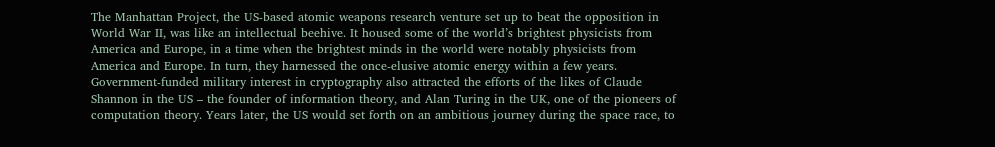The Manhattan Project, the US-based atomic weapons research venture set up to beat the opposition in World War II, was like an intellectual beehive. It housed some of the world’s brightest physicists from America and Europe, in a time when the brightest minds in the world were notably physicists from America and Europe. In turn, they harnessed the once-elusive atomic energy within a few years. Government-funded military interest in cryptography also attracted the efforts of the likes of Claude Shannon in the US – the founder of information theory, and Alan Turing in the UK, one of the pioneers of computation theory. Years later, the US would set forth on an ambitious journey during the space race, to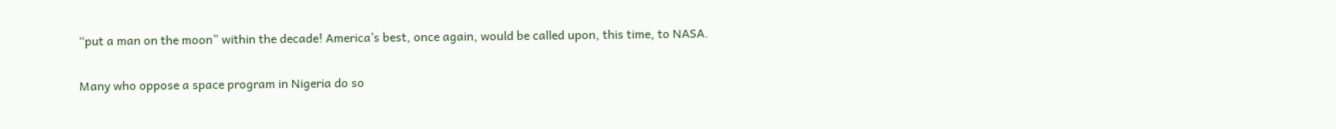“put a man on the moon” within the decade! America’s best, once again, would be called upon, this time, to NASA.


Many who oppose a space program in Nigeria do so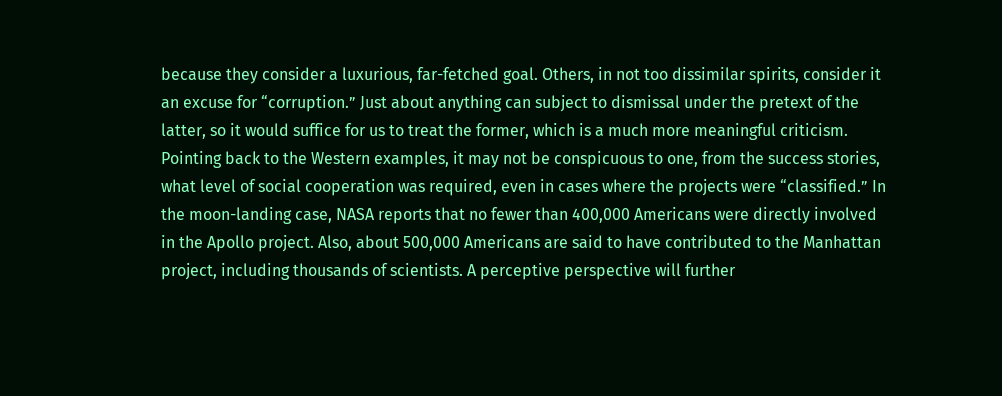because they consider a luxurious, far-fetched goal. Others, in not too dissimilar spirits, consider it an excuse for “corruption.” Just about anything can subject to dismissal under the pretext of the latter, so it would suffice for us to treat the former, which is a much more meaningful criticism. Pointing back to the Western examples, it may not be conspicuous to one, from the success stories, what level of social cooperation was required, even in cases where the projects were “classified.” In the moon-landing case, NASA reports that no fewer than 400,000 Americans were directly involved in the Apollo project. Also, about 500,000 Americans are said to have contributed to the Manhattan project, including thousands of scientists. A perceptive perspective will further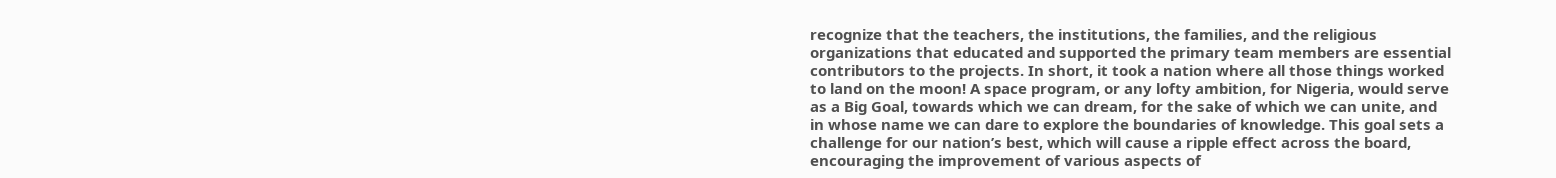recognize that the teachers, the institutions, the families, and the religious organizations that educated and supported the primary team members are essential contributors to the projects. In short, it took a nation where all those things worked to land on the moon! A space program, or any lofty ambition, for Nigeria, would serve as a Big Goal, towards which we can dream, for the sake of which we can unite, and in whose name we can dare to explore the boundaries of knowledge. This goal sets a challenge for our nation’s best, which will cause a ripple effect across the board, encouraging the improvement of various aspects of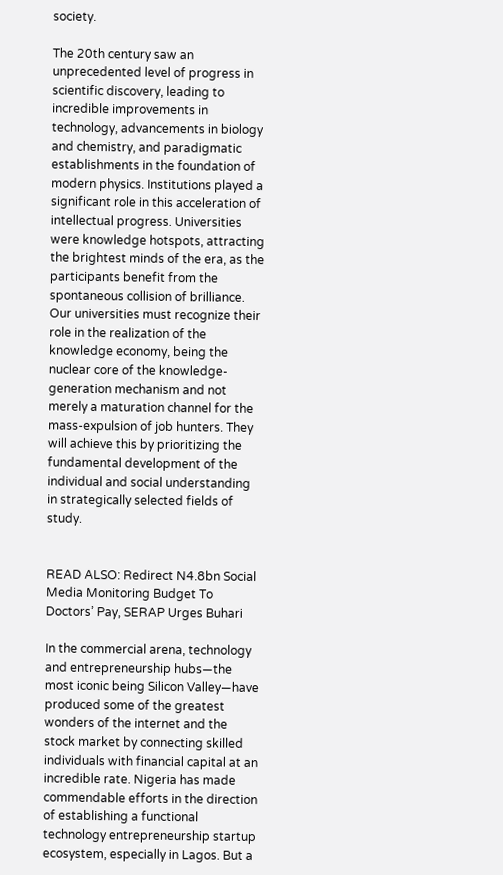society.

The 20th century saw an unprecedented level of progress in scientific discovery, leading to incredible improvements in technology, advancements in biology and chemistry, and paradigmatic establishments in the foundation of modern physics. Institutions played a significant role in this acceleration of intellectual progress. Universities were knowledge hotspots, attracting the brightest minds of the era, as the participants benefit from the spontaneous collision of brilliance. Our universities must recognize their role in the realization of the knowledge economy, being the nuclear core of the knowledge-generation mechanism and not merely a maturation channel for the mass-expulsion of job hunters. They will achieve this by prioritizing the fundamental development of the individual and social understanding in strategically selected fields of study.


READ ALSO: Redirect N4.8bn Social Media Monitoring Budget To Doctors’ Pay, SERAP Urges Buhari

In the commercial arena, technology and entrepreneurship hubs—the most iconic being Silicon Valley—have produced some of the greatest wonders of the internet and the stock market by connecting skilled individuals with financial capital at an incredible rate. Nigeria has made commendable efforts in the direction of establishing a functional technology entrepreneurship startup ecosystem, especially in Lagos. But a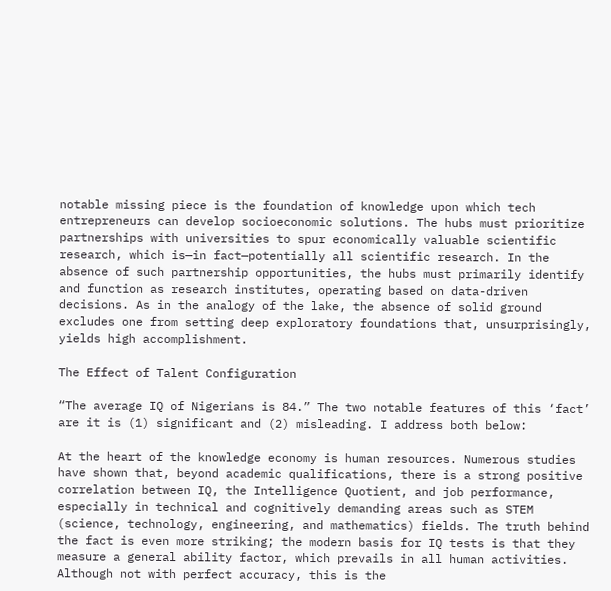notable missing piece is the foundation of knowledge upon which tech entrepreneurs can develop socioeconomic solutions. The hubs must prioritize partnerships with universities to spur economically valuable scientific research, which is—in fact—potentially all scientific research. In the absence of such partnership opportunities, the hubs must primarily identify and function as research institutes, operating based on data-driven decisions. As in the analogy of the lake, the absence of solid ground excludes one from setting deep exploratory foundations that, unsurprisingly, yields high accomplishment.

The Effect of Talent Configuration

“The average IQ of Nigerians is 84.” The two notable features of this ‘fact’ are it is (1) significant and (2) misleading. I address both below:

At the heart of the knowledge economy is human resources. Numerous studies have shown that, beyond academic qualifications, there is a strong positive correlation between IQ, the Intelligence Quotient, and job performance, especially in technical and cognitively demanding areas such as STEM (science, technology, engineering, and mathematics) fields. The truth behind the fact is even more striking; the modern basis for IQ tests is that they measure a general ability factor, which prevails in all human activities. Although not with perfect accuracy, this is the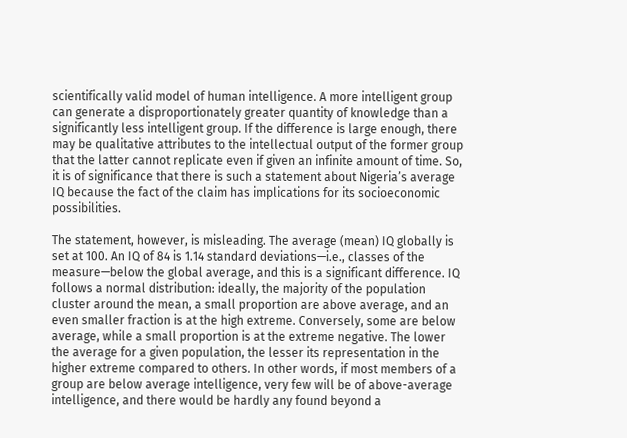scientifically valid model of human intelligence. A more intelligent group can generate a disproportionately greater quantity of knowledge than a significantly less intelligent group. If the difference is large enough, there may be qualitative attributes to the intellectual output of the former group that the latter cannot replicate even if given an infinite amount of time. So, it is of significance that there is such a statement about Nigeria’s average IQ because the fact of the claim has implications for its socioeconomic possibilities.

The statement, however, is misleading. The average (mean) IQ globally is set at 100. An IQ of 84 is 1.14 standard deviations—i.e., classes of the measure—below the global average, and this is a significant difference. IQ follows a normal distribution: ideally, the majority of the population cluster around the mean, a small proportion are above average, and an even smaller fraction is at the high extreme. Conversely, some are below average, while a small proportion is at the extreme negative. The lower the average for a given population, the lesser its representation in the higher extreme compared to others. In other words, if most members of a group are below average intelligence, very few will be of above-average intelligence, and there would be hardly any found beyond a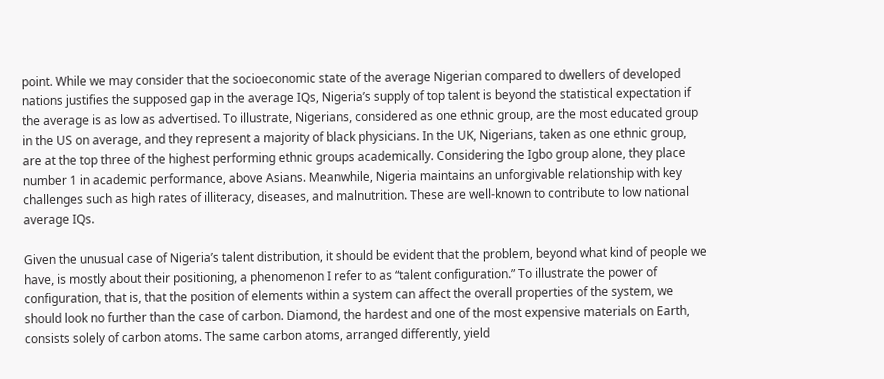point. While we may consider that the socioeconomic state of the average Nigerian compared to dwellers of developed nations justifies the supposed gap in the average IQs, Nigeria’s supply of top talent is beyond the statistical expectation if the average is as low as advertised. To illustrate, Nigerians, considered as one ethnic group, are the most educated group in the US on average, and they represent a majority of black physicians. In the UK, Nigerians, taken as one ethnic group, are at the top three of the highest performing ethnic groups academically. Considering the Igbo group alone, they place number 1 in academic performance, above Asians. Meanwhile, Nigeria maintains an unforgivable relationship with key challenges such as high rates of illiteracy, diseases, and malnutrition. These are well-known to contribute to low national average IQs.

Given the unusual case of Nigeria’s talent distribution, it should be evident that the problem, beyond what kind of people we have, is mostly about their positioning, a phenomenon I refer to as “talent configuration.” To illustrate the power of configuration, that is, that the position of elements within a system can affect the overall properties of the system, we should look no further than the case of carbon. Diamond, the hardest and one of the most expensive materials on Earth, consists solely of carbon atoms. The same carbon atoms, arranged differently, yield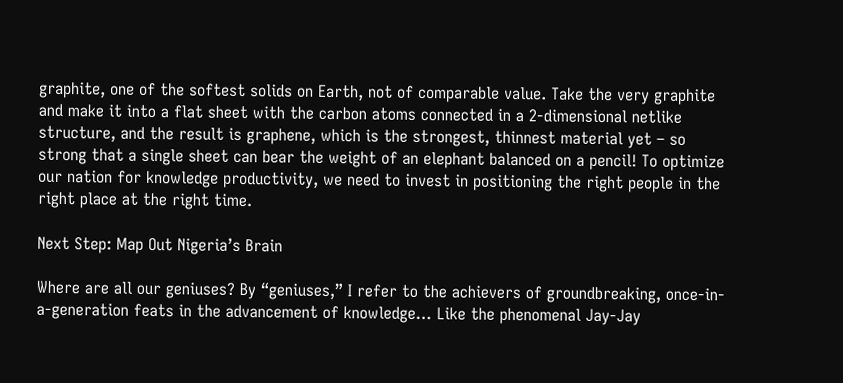graphite, one of the softest solids on Earth, not of comparable value. Take the very graphite and make it into a flat sheet with the carbon atoms connected in a 2-dimensional netlike structure, and the result is graphene, which is the strongest, thinnest material yet – so strong that a single sheet can bear the weight of an elephant balanced on a pencil! To optimize our nation for knowledge productivity, we need to invest in positioning the right people in the right place at the right time.

Next Step: Map Out Nigeria’s Brain

Where are all our geniuses? By “geniuses,” I refer to the achievers of groundbreaking, once-in-a-generation feats in the advancement of knowledge… Like the phenomenal Jay-Jay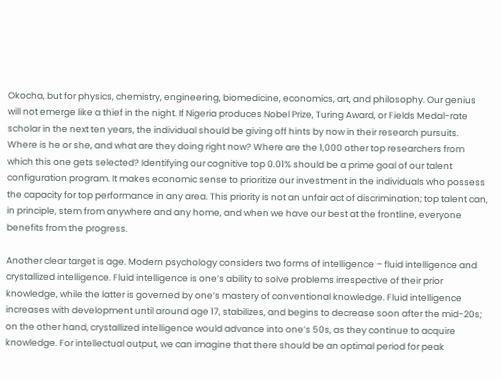Okocha, but for physics, chemistry, engineering, biomedicine, economics, art, and philosophy. Our genius will not emerge like a thief in the night. If Nigeria produces Nobel Prize, Turing Award, or Fields Medal-rate scholar in the next ten years, the individual should be giving off hints by now in their research pursuits. Where is he or she, and what are they doing right now? Where are the 1,000 other top researchers from which this one gets selected? Identifying our cognitive top 0.01% should be a prime goal of our talent configuration program. It makes economic sense to prioritize our investment in the individuals who possess the capacity for top performance in any area. This priority is not an unfair act of discrimination; top talent can, in principle, stem from anywhere and any home, and when we have our best at the frontline, everyone benefits from the progress.

Another clear target is age. Modern psychology considers two forms of intelligence – fluid intelligence and crystallized intelligence. Fluid intelligence is one’s ability to solve problems irrespective of their prior knowledge, while the latter is governed by one’s mastery of conventional knowledge. Fluid intelligence increases with development until around age 17, stabilizes, and begins to decrease soon after the mid-20s; on the other hand, crystallized intelligence would advance into one’s 50s, as they continue to acquire knowledge. For intellectual output, we can imagine that there should be an optimal period for peak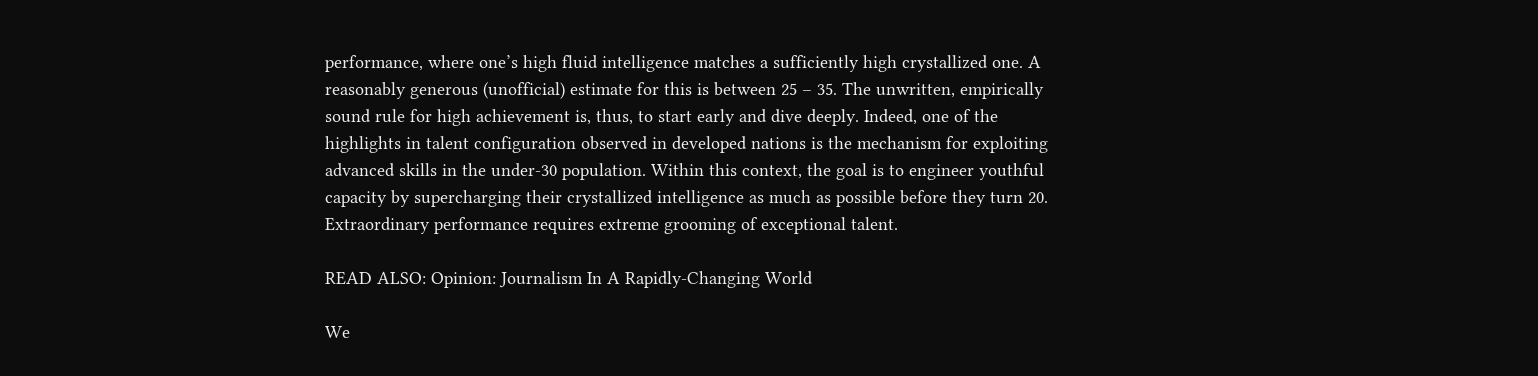performance, where one’s high fluid intelligence matches a sufficiently high crystallized one. A reasonably generous (unofficial) estimate for this is between 25 – 35. The unwritten, empirically sound rule for high achievement is, thus, to start early and dive deeply. Indeed, one of the highlights in talent configuration observed in developed nations is the mechanism for exploiting advanced skills in the under-30 population. Within this context, the goal is to engineer youthful capacity by supercharging their crystallized intelligence as much as possible before they turn 20. Extraordinary performance requires extreme grooming of exceptional talent.

READ ALSO: Opinion: Journalism In A Rapidly-Changing World

We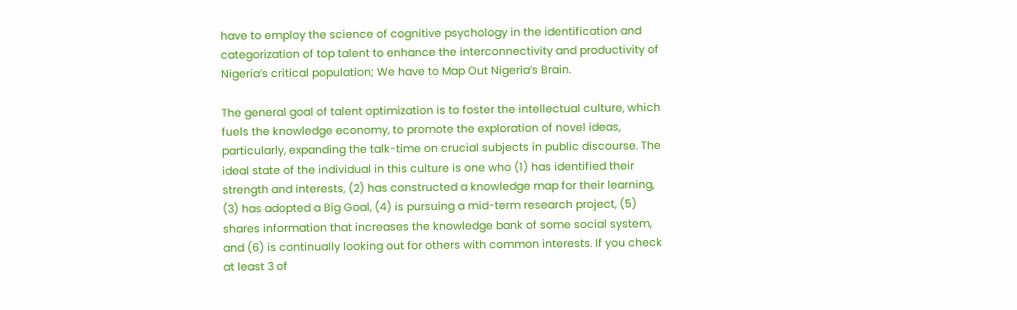have to employ the science of cognitive psychology in the identification and categorization of top talent to enhance the interconnectivity and productivity of Nigeria’s critical population; We have to Map Out Nigeria’s Brain.

The general goal of talent optimization is to foster the intellectual culture, which fuels the knowledge economy, to promote the exploration of novel ideas, particularly, expanding the talk-time on crucial subjects in public discourse. The ideal state of the individual in this culture is one who (1) has identified their strength and interests, (2) has constructed a knowledge map for their learning, (3) has adopted a Big Goal, (4) is pursuing a mid-term research project, (5) shares information that increases the knowledge bank of some social system, and (6) is continually looking out for others with common interests. If you check at least 3 of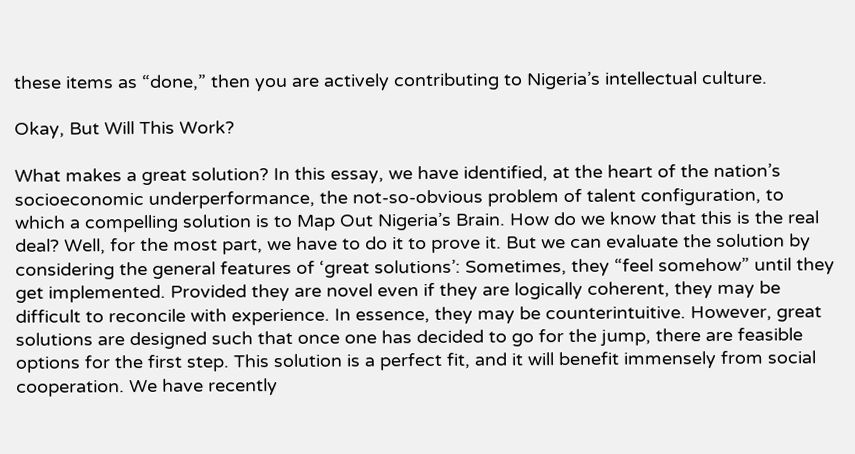these items as “done,” then you are actively contributing to Nigeria’s intellectual culture.

Okay, But Will This Work?

What makes a great solution? In this essay, we have identified, at the heart of the nation’s socioeconomic underperformance, the not-so-obvious problem of talent configuration, to which a compelling solution is to Map Out Nigeria’s Brain. How do we know that this is the real deal? Well, for the most part, we have to do it to prove it. But we can evaluate the solution by considering the general features of ‘great solutions’: Sometimes, they “feel somehow” until they get implemented. Provided they are novel even if they are logically coherent, they may be difficult to reconcile with experience. In essence, they may be counterintuitive. However, great solutions are designed such that once one has decided to go for the jump, there are feasible options for the first step. This solution is a perfect fit, and it will benefit immensely from social cooperation. We have recently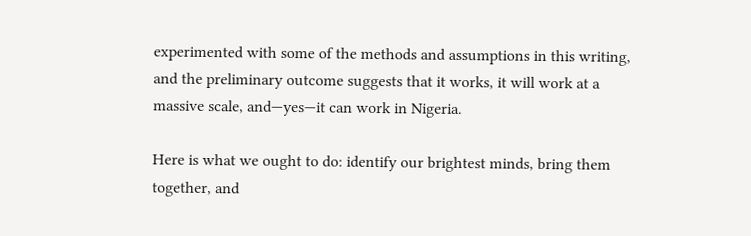experimented with some of the methods and assumptions in this writing, and the preliminary outcome suggests that it works, it will work at a massive scale, and—yes—it can work in Nigeria.

Here is what we ought to do: identify our brightest minds, bring them together, and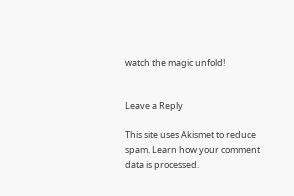watch the magic unfold!


Leave a Reply

This site uses Akismet to reduce spam. Learn how your comment data is processed.